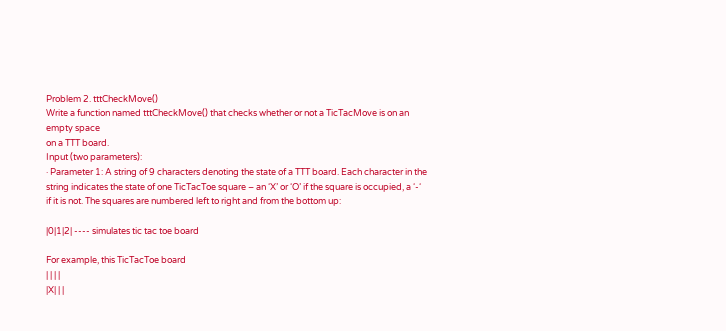Problem 2. tttCheckMove()
Write a function named tttCheckMove() that checks whether or not a TicTacMove is on an empty space
on a TTT board.
Input (two parameters):
· Parameter 1: A string of 9 characters denoting the state of a TTT board. Each character in the
string indicates the state of one TicTacToe square – an ‘X’ or ‘O’ if the square is occupied, a ‘-‘
if it is not. The squares are numbered left to right and from the bottom up:

|0|1|2| ---- simulates tic tac toe board

For example, this TicTacToe board
| | | |
|X| | |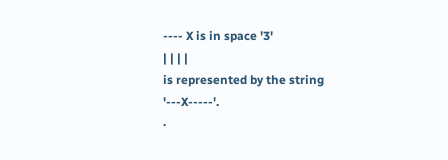---- X is in space '3'
| | | |
is represented by the string '---X-----'.
·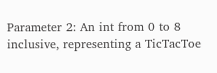Parameter 2: An int from 0 to 8 inclusive, representing a TicTacToe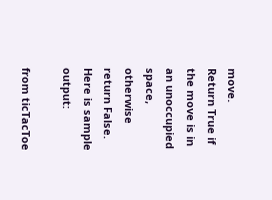move.
Return True if the move is in an unoccupied space, otherwise return False.
Here is sample output:

from ticTacToe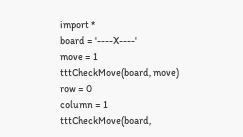import *
board = '----X----'
move = 1
tttCheckMove(board, move)
row = 0
column = 1
tttCheckMove(board,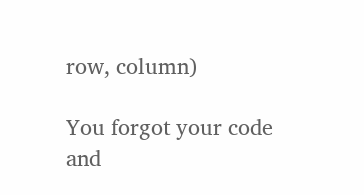row, column)

You forgot your code and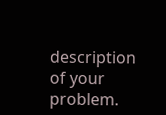description of your problem.